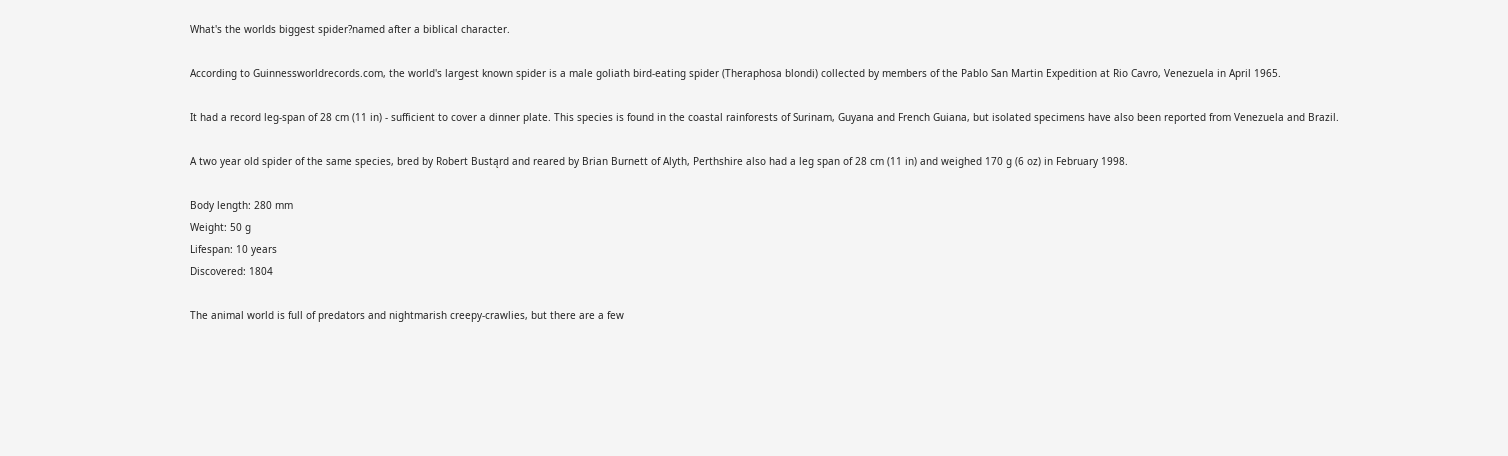What's the worlds biggest spider?named after a biblical character.

According to Guinnessworldrecords.com, the world's largest known spider is a male goliath bird-eating spider (Theraphosa blondi) collected by members of the Pablo San Martin Expedition at Rio Cavro, Venezuela in April 1965.

It had a record leg-span of 28 cm (11 in) - sufficient to cover a dinner plate. This species is found in the coastal rainforests of Surinam, Guyana and French Guiana, but isolated specimens have also been reported from Venezuela and Brazil.

A two year old spider of the same species, bred by Robert Bustąrd and reared by Brian Burnett of Alyth, Perthshire also had a leg span of 28 cm (11 in) and weighed 170 g (6 oz) in February 1998.

Body length: 280 mm
Weight: 50 g
Lifespan: 10 years
Discovered: 1804

The animal world is full of predators and nightmarish creepy-crawlies, but there are a few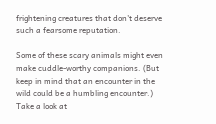frightening creatures that don't deserve such a fearsome reputation.

Some of these scary animals might even make cuddle-worthy companions. (But keep in mind that an encounter in the wild could be a humbling encounter.) Take a look at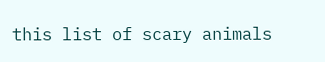this list of scary animals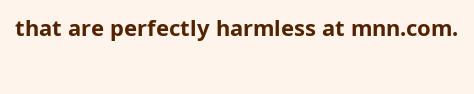that are perfectly harmless at mnn.com.